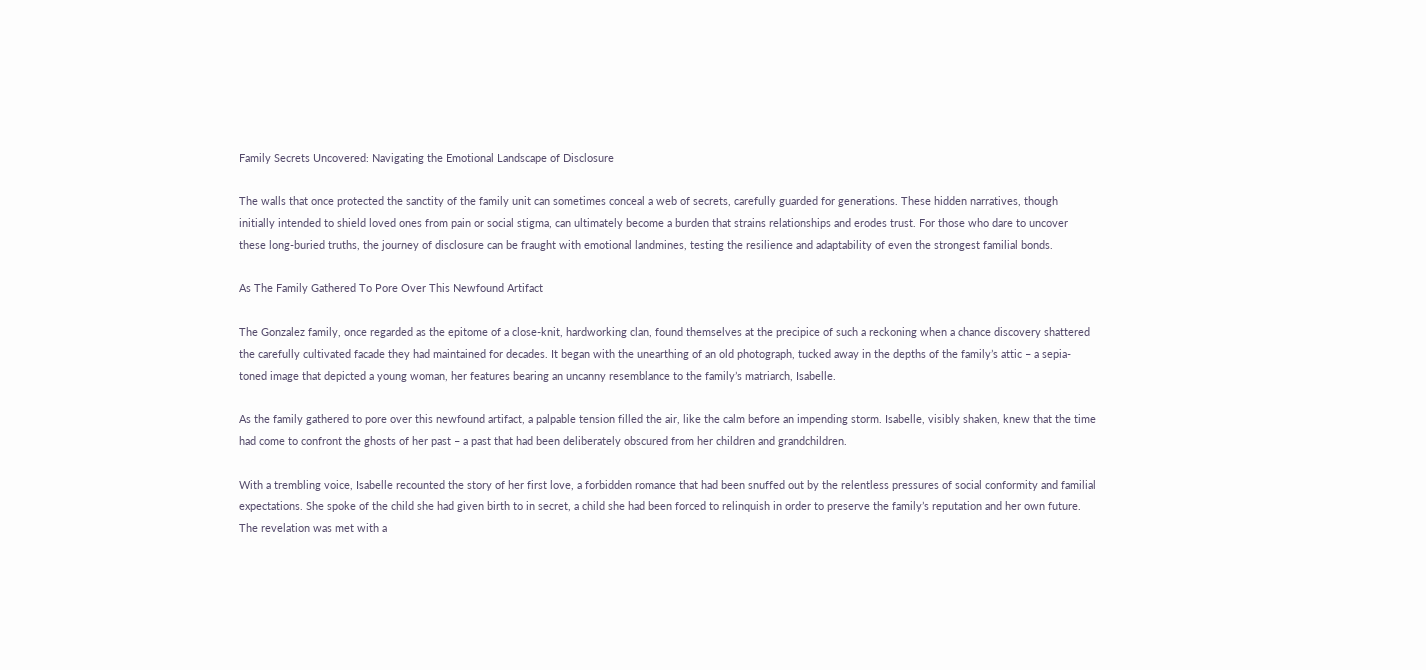Family Secrets Uncovered: Navigating the Emotional Landscape of Disclosure

The walls that once protected the sanctity of the family unit can sometimes conceal a web of secrets, carefully guarded for generations. These hidden narratives, though initially intended to shield loved ones from pain or social stigma, can ultimately become a burden that strains relationships and erodes trust. For those who dare to uncover these long-buried truths, the journey of disclosure can be fraught with emotional landmines, testing the resilience and adaptability of even the strongest familial bonds.

As The Family Gathered To Pore Over This Newfound Artifact

The Gonzalez family, once regarded as the epitome of a close-knit, hardworking clan, found themselves at the precipice of such a reckoning when a chance discovery shattered the carefully cultivated facade they had maintained for decades. It began with the unearthing of an old photograph, tucked away in the depths of the family’s attic – a sepia-toned image that depicted a young woman, her features bearing an uncanny resemblance to the family’s matriarch, Isabelle.

As the family gathered to pore over this newfound artifact, a palpable tension filled the air, like the calm before an impending storm. Isabelle, visibly shaken, knew that the time had come to confront the ghosts of her past – a past that had been deliberately obscured from her children and grandchildren.

With a trembling voice, Isabelle recounted the story of her first love, a forbidden romance that had been snuffed out by the relentless pressures of social conformity and familial expectations. She spoke of the child she had given birth to in secret, a child she had been forced to relinquish in order to preserve the family’s reputation and her own future. The revelation was met with a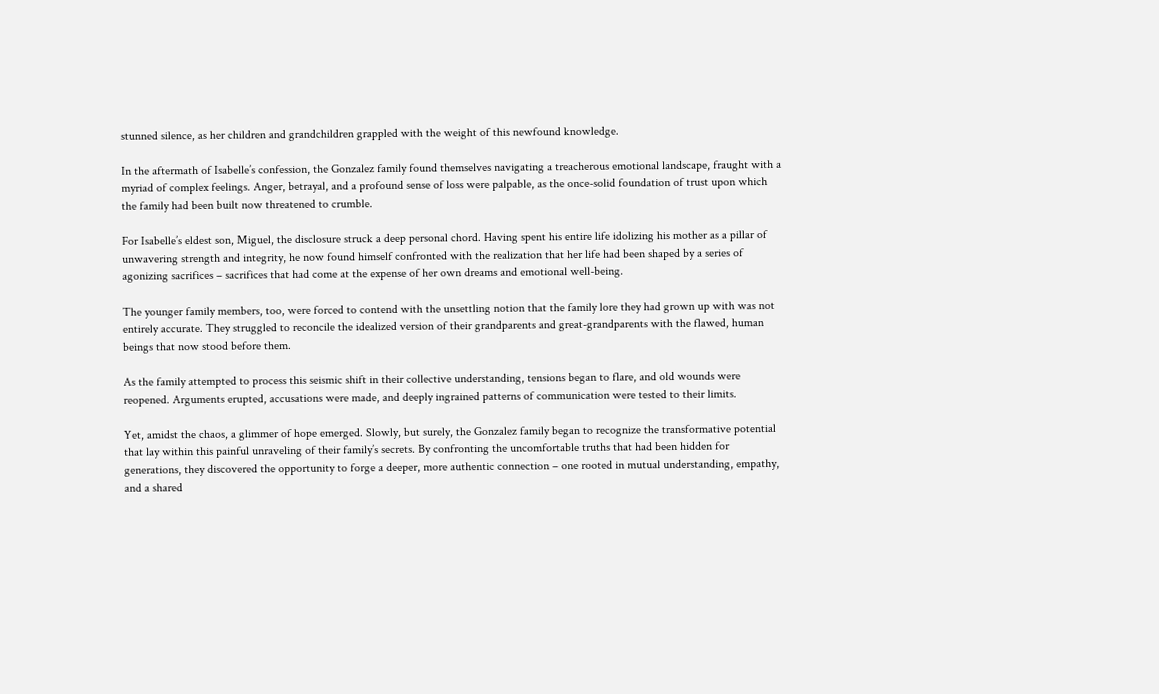stunned silence, as her children and grandchildren grappled with the weight of this newfound knowledge.

In the aftermath of Isabelle’s confession, the Gonzalez family found themselves navigating a treacherous emotional landscape, fraught with a myriad of complex feelings. Anger, betrayal, and a profound sense of loss were palpable, as the once-solid foundation of trust upon which the family had been built now threatened to crumble.

For Isabelle’s eldest son, Miguel, the disclosure struck a deep personal chord. Having spent his entire life idolizing his mother as a pillar of unwavering strength and integrity, he now found himself confronted with the realization that her life had been shaped by a series of agonizing sacrifices – sacrifices that had come at the expense of her own dreams and emotional well-being.

The younger family members, too, were forced to contend with the unsettling notion that the family lore they had grown up with was not entirely accurate. They struggled to reconcile the idealized version of their grandparents and great-grandparents with the flawed, human beings that now stood before them.

As the family attempted to process this seismic shift in their collective understanding, tensions began to flare, and old wounds were reopened. Arguments erupted, accusations were made, and deeply ingrained patterns of communication were tested to their limits.

Yet, amidst the chaos, a glimmer of hope emerged. Slowly, but surely, the Gonzalez family began to recognize the transformative potential that lay within this painful unraveling of their family’s secrets. By confronting the uncomfortable truths that had been hidden for generations, they discovered the opportunity to forge a deeper, more authentic connection – one rooted in mutual understanding, empathy, and a shared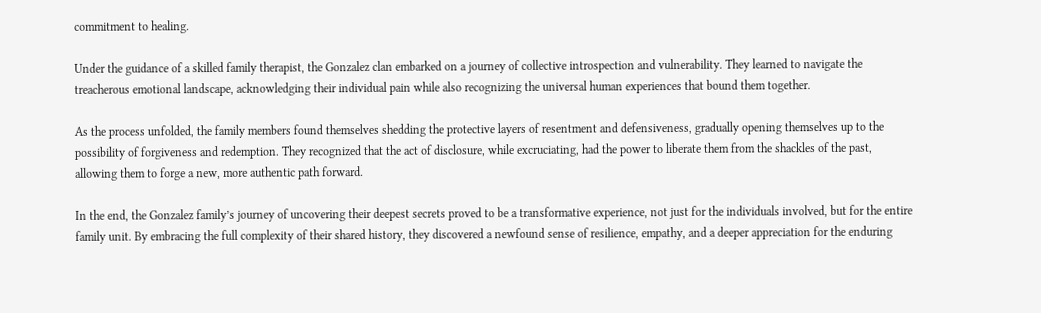commitment to healing.

Under the guidance of a skilled family therapist, the Gonzalez clan embarked on a journey of collective introspection and vulnerability. They learned to navigate the treacherous emotional landscape, acknowledging their individual pain while also recognizing the universal human experiences that bound them together.

As the process unfolded, the family members found themselves shedding the protective layers of resentment and defensiveness, gradually opening themselves up to the possibility of forgiveness and redemption. They recognized that the act of disclosure, while excruciating, had the power to liberate them from the shackles of the past, allowing them to forge a new, more authentic path forward.

In the end, the Gonzalez family’s journey of uncovering their deepest secrets proved to be a transformative experience, not just for the individuals involved, but for the entire family unit. By embracing the full complexity of their shared history, they discovered a newfound sense of resilience, empathy, and a deeper appreciation for the enduring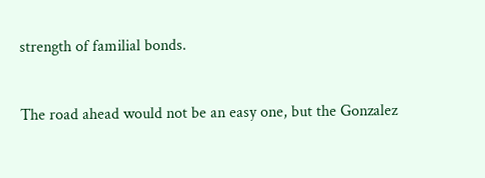strength of familial bonds.


The road ahead would not be an easy one, but the Gonzalez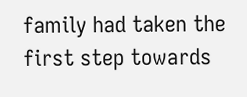family had taken the first step towards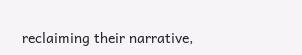reclaiming their narrative,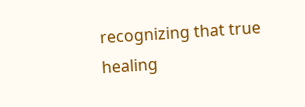recognizing that true healing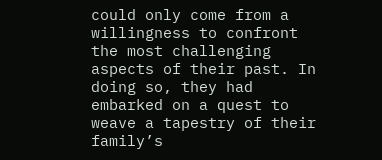could only come from a willingness to confront the most challenging aspects of their past. In doing so, they had embarked on a quest to weave a tapestry of their family’s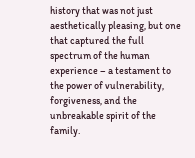history that was not just aesthetically pleasing, but one that captured the full spectrum of the human experience – a testament to the power of vulnerability, forgiveness, and the unbreakable spirit of the family.